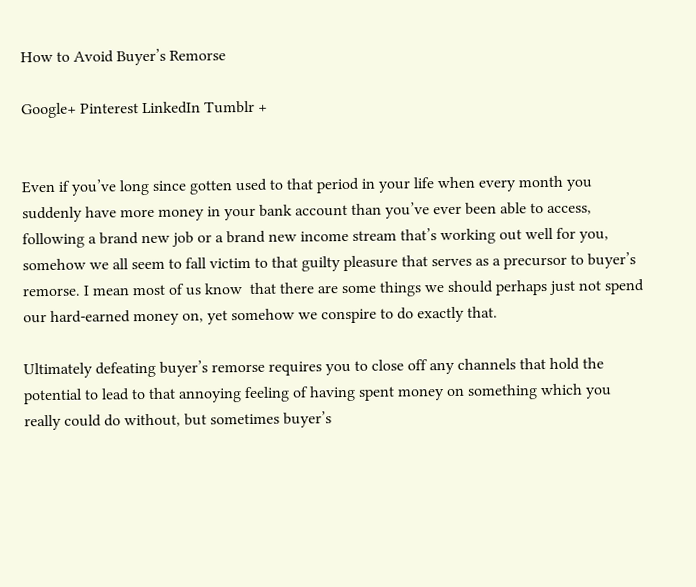How to Avoid Buyer’s Remorse

Google+ Pinterest LinkedIn Tumblr +


Even if you’ve long since gotten used to that period in your life when every month you suddenly have more money in your bank account than you’ve ever been able to access, following a brand new job or a brand new income stream that’s working out well for you, somehow we all seem to fall victim to that guilty pleasure that serves as a precursor to buyer’s remorse. I mean most of us know  that there are some things we should perhaps just not spend our hard-earned money on, yet somehow we conspire to do exactly that.

Ultimately defeating buyer’s remorse requires you to close off any channels that hold the potential to lead to that annoying feeling of having spent money on something which you really could do without, but sometimes buyer’s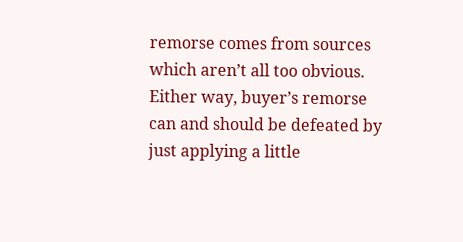remorse comes from sources which aren’t all too obvious. Either way, buyer’s remorse can and should be defeated by just applying a little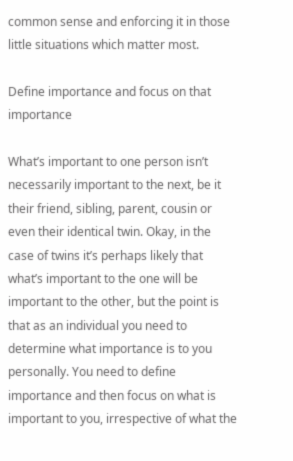common sense and enforcing it in those little situations which matter most.

Define importance and focus on that importance

What’s important to one person isn’t necessarily important to the next, be it their friend, sibling, parent, cousin or even their identical twin. Okay, in the case of twins it’s perhaps likely that what’s important to the one will be important to the other, but the point is that as an individual you need to determine what importance is to you personally. You need to define importance and then focus on what is important to you, irrespective of what the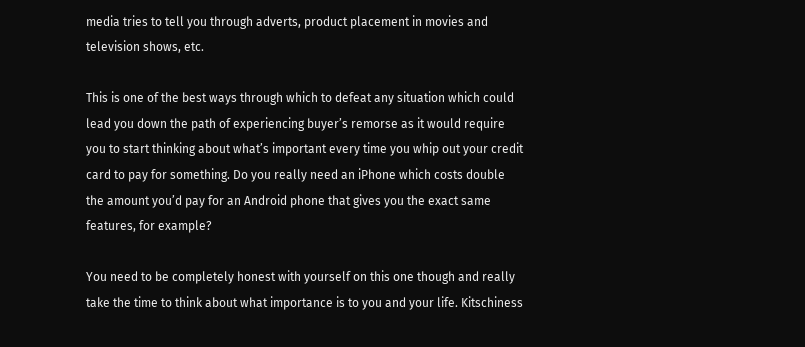media tries to tell you through adverts, product placement in movies and television shows, etc.

This is one of the best ways through which to defeat any situation which could lead you down the path of experiencing buyer’s remorse as it would require you to start thinking about what’s important every time you whip out your credit card to pay for something. Do you really need an iPhone which costs double the amount you’d pay for an Android phone that gives you the exact same features, for example?

You need to be completely honest with yourself on this one though and really take the time to think about what importance is to you and your life. Kitschiness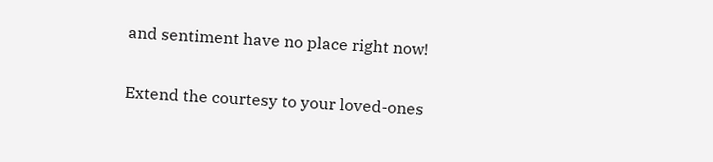and sentiment have no place right now!

Extend the courtesy to your loved-ones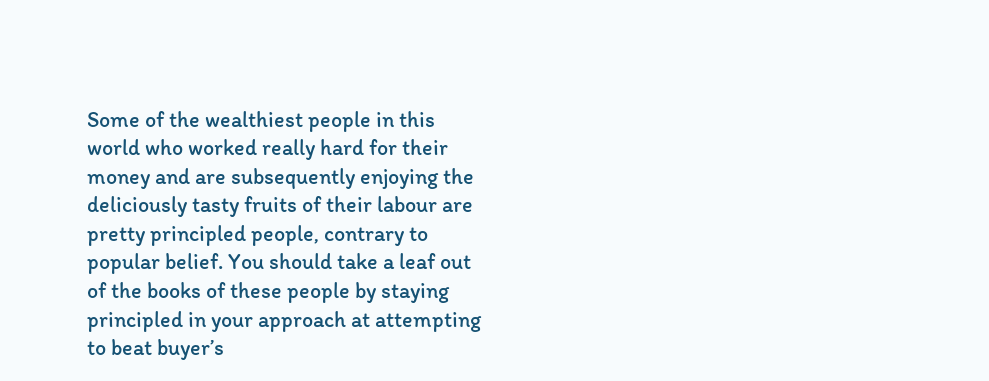Some of the wealthiest people in this world who worked really hard for their money and are subsequently enjoying the deliciously tasty fruits of their labour are pretty principled people, contrary to popular belief. You should take a leaf out of the books of these people by staying principled in your approach at attempting to beat buyer’s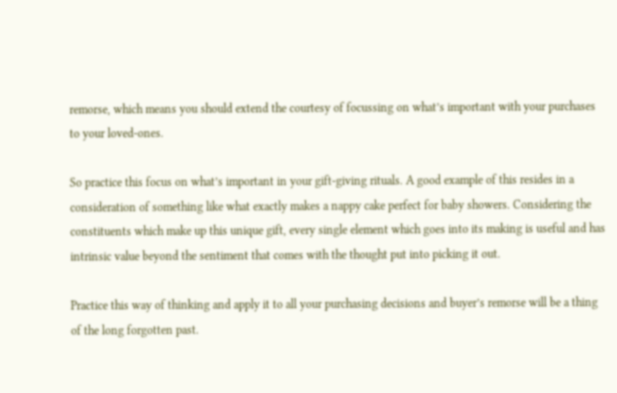remorse, which means you should extend the courtesy of focussing on what’s important with your purchases to your loved-ones.

So practice this focus on what’s important in your gift-giving rituals. A good example of this resides in a consideration of something like what exactly makes a nappy cake perfect for baby showers. Considering the constituents which make up this unique gift, every single element which goes into its making is useful and has intrinsic value beyond the sentiment that comes with the thought put into picking it out.

Practice this way of thinking and apply it to all your purchasing decisions and buyer’s remorse will be a thing of the long forgotten past.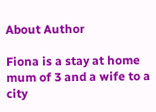About Author

Fiona is a stay at home mum of 3 and a wife to a city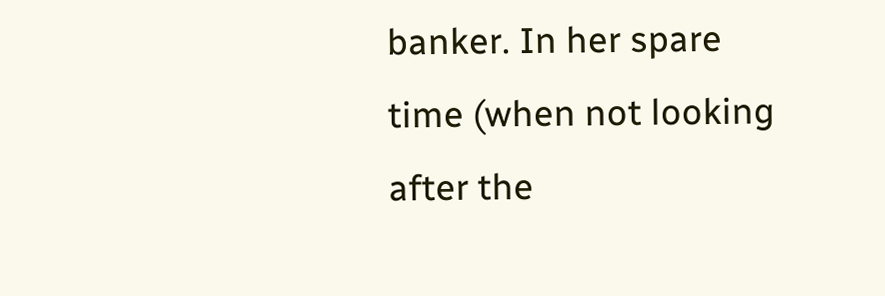banker. In her spare time (when not looking after the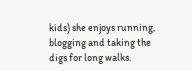kids) she enjoys running, blogging and taking the digs for long walks.